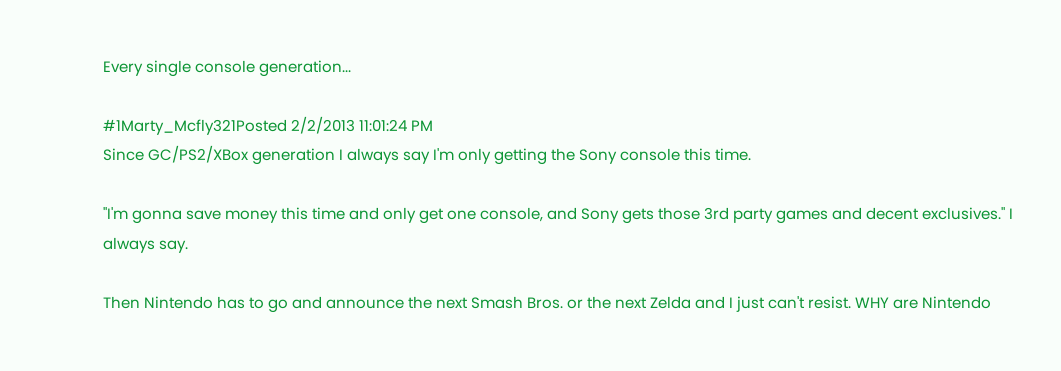Every single console generation...

#1Marty_Mcfly321Posted 2/2/2013 11:01:24 PM
Since GC/PS2/XBox generation I always say I'm only getting the Sony console this time.

"I'm gonna save money this time and only get one console, and Sony gets those 3rd party games and decent exclusives." I always say.

Then Nintendo has to go and announce the next Smash Bros. or the next Zelda and I just can't resist. WHY are Nintendo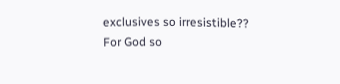exclusives so irresistible??
For God so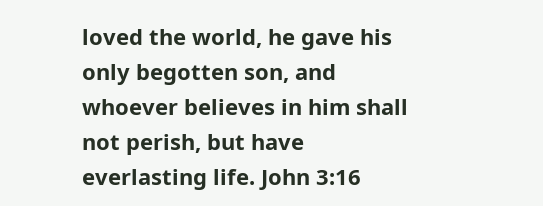loved the world, he gave his only begotten son, and whoever believes in him shall not perish, but have everlasting life. John 3:16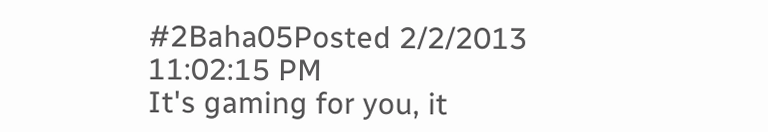#2Baha05Posted 2/2/2013 11:02:15 PM
It's gaming for you, it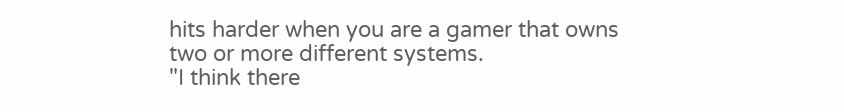hits harder when you are a gamer that owns two or more different systems.
"I think there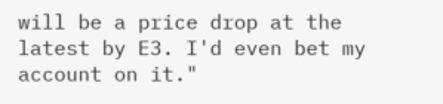will be a price drop at the latest by E3. I'd even bet my account on it."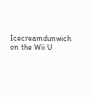Icecreamdunwich on the Wii U